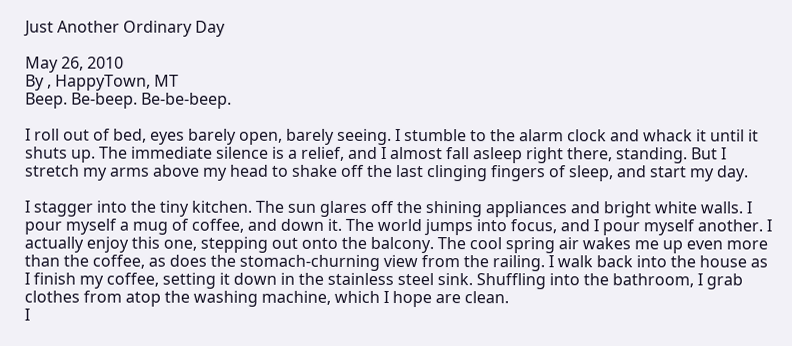Just Another Ordinary Day

May 26, 2010
By , HappyTown, MT
Beep. Be-beep. Be-be-beep.

I roll out of bed, eyes barely open, barely seeing. I stumble to the alarm clock and whack it until it shuts up. The immediate silence is a relief, and I almost fall asleep right there, standing. But I stretch my arms above my head to shake off the last clinging fingers of sleep, and start my day.

I stagger into the tiny kitchen. The sun glares off the shining appliances and bright white walls. I pour myself a mug of coffee, and down it. The world jumps into focus, and I pour myself another. I actually enjoy this one, stepping out onto the balcony. The cool spring air wakes me up even more than the coffee, as does the stomach-churning view from the railing. I walk back into the house as I finish my coffee, setting it down in the stainless steel sink. Shuffling into the bathroom, I grab clothes from atop the washing machine, which I hope are clean.
I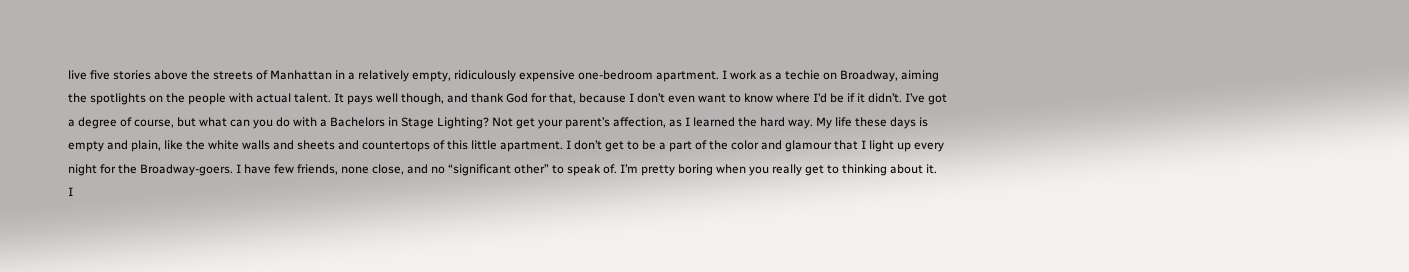live five stories above the streets of Manhattan in a relatively empty, ridiculously expensive one-bedroom apartment. I work as a techie on Broadway, aiming the spotlights on the people with actual talent. It pays well though, and thank God for that, because I don’t even want to know where I’d be if it didn’t. I’ve got a degree of course, but what can you do with a Bachelors in Stage Lighting? Not get your parent’s affection, as I learned the hard way. My life these days is empty and plain, like the white walls and sheets and countertops of this little apartment. I don’t get to be a part of the color and glamour that I light up every night for the Broadway-goers. I have few friends, none close, and no “significant other” to speak of. I’m pretty boring when you really get to thinking about it.
I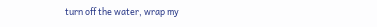turn off the water, wrap my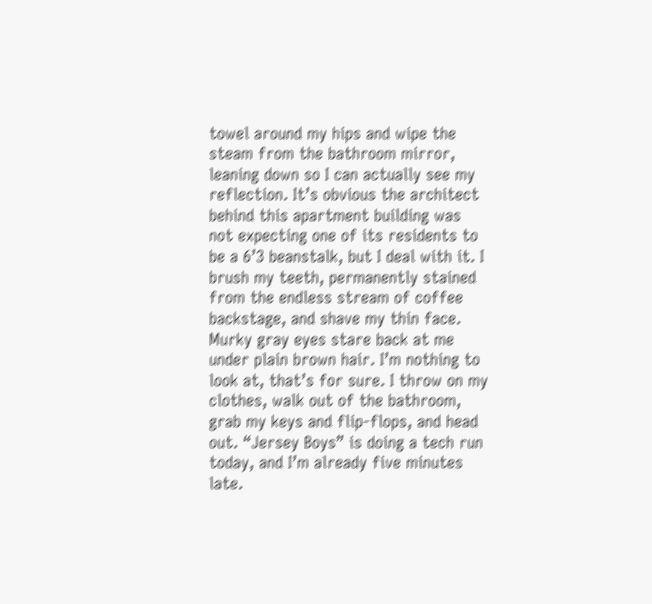towel around my hips and wipe the steam from the bathroom mirror, leaning down so I can actually see my reflection. It’s obvious the architect behind this apartment building was not expecting one of its residents to be a 6’3 beanstalk, but I deal with it. I brush my teeth, permanently stained from the endless stream of coffee backstage, and shave my thin face. Murky gray eyes stare back at me under plain brown hair. I’m nothing to look at, that’s for sure. I throw on my clothes, walk out of the bathroom, grab my keys and flip-flops, and head out. “Jersey Boys” is doing a tech run today, and I’m already five minutes late.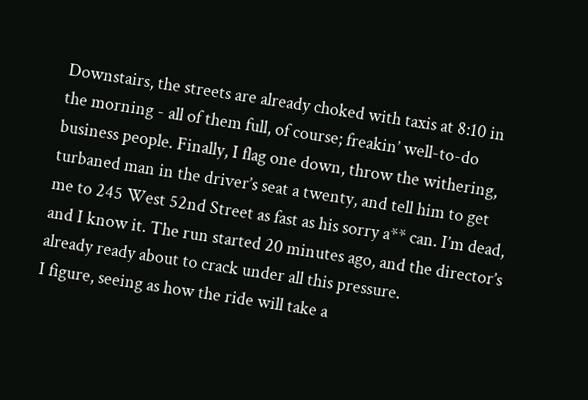Downstairs, the streets are already choked with taxis at 8:10 in the morning - all of them full, of course; freakin’ well-to-do business people. Finally, I flag one down, throw the withering, turbaned man in the driver’s seat a twenty, and tell him to get me to 245 West 52nd Street as fast as his sorry a** can. I’m dead, and I know it. The run started 20 minutes ago, and the director’s already ready about to crack under all this pressure.
I figure, seeing as how the ride will take a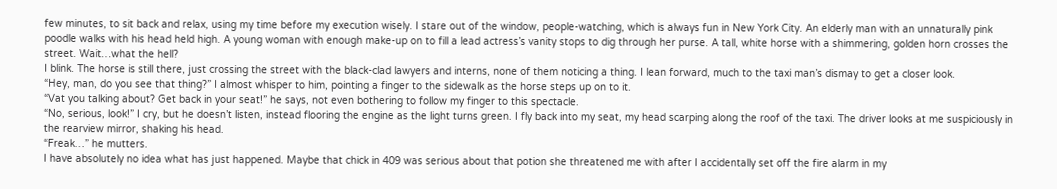few minutes, to sit back and relax, using my time before my execution wisely. I stare out of the window, people-watching, which is always fun in New York City. An elderly man with an unnaturally pink poodle walks with his head held high. A young woman with enough make-up on to fill a lead actress’s vanity stops to dig through her purse. A tall, white horse with a shimmering, golden horn crosses the street. Wait…what the hell?
I blink. The horse is still there, just crossing the street with the black-clad lawyers and interns, none of them noticing a thing. I lean forward, much to the taxi man’s dismay to get a closer look.
“Hey, man, do you see that thing?” I almost whisper to him, pointing a finger to the sidewalk as the horse steps up on to it.
“Vat you talking about? Get back in your seat!” he says, not even bothering to follow my finger to this spectacle.
“No, serious, look!” I cry, but he doesn’t listen, instead flooring the engine as the light turns green. I fly back into my seat, my head scarping along the roof of the taxi. The driver looks at me suspiciously in the rearview mirror, shaking his head.
“Freak…” he mutters.
I have absolutely no idea what has just happened. Maybe that chick in 409 was serious about that potion she threatened me with after I accidentally set off the fire alarm in my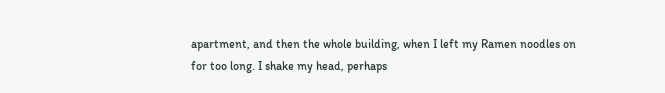apartment, and then the whole building, when I left my Ramen noodles on for too long. I shake my head, perhaps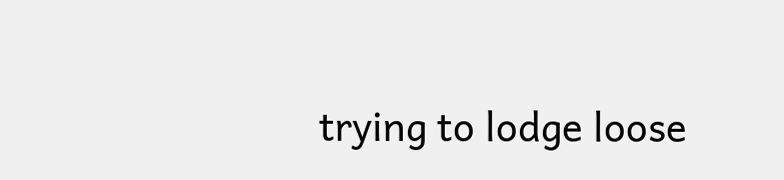trying to lodge loose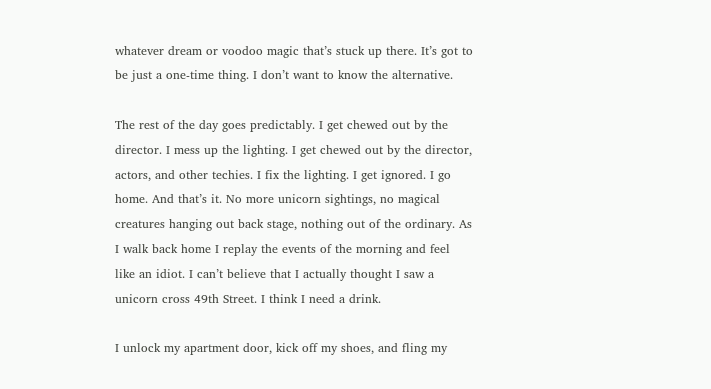whatever dream or voodoo magic that’s stuck up there. It’s got to be just a one-time thing. I don’t want to know the alternative.

The rest of the day goes predictably. I get chewed out by the director. I mess up the lighting. I get chewed out by the director, actors, and other techies. I fix the lighting. I get ignored. I go home. And that’s it. No more unicorn sightings, no magical creatures hanging out back stage, nothing out of the ordinary. As I walk back home I replay the events of the morning and feel like an idiot. I can’t believe that I actually thought I saw a unicorn cross 49th Street. I think I need a drink.

I unlock my apartment door, kick off my shoes, and fling my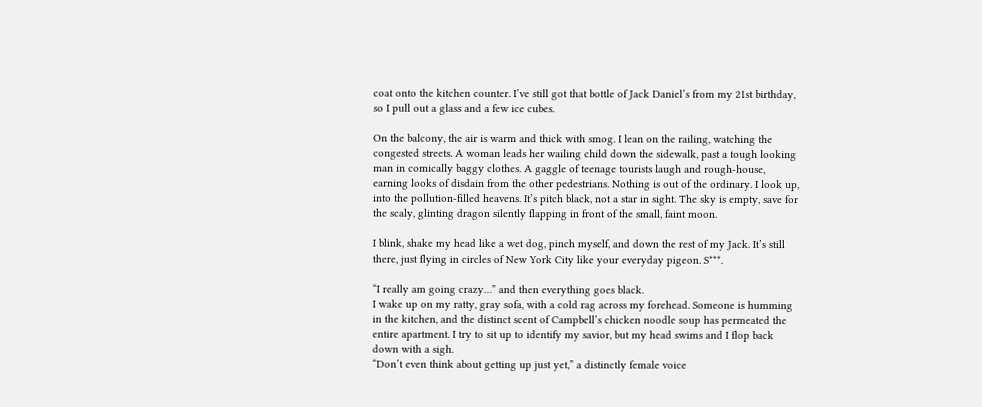coat onto the kitchen counter. I’ve still got that bottle of Jack Daniel’s from my 21st birthday, so I pull out a glass and a few ice cubes.

On the balcony, the air is warm and thick with smog. I lean on the railing, watching the congested streets. A woman leads her wailing child down the sidewalk, past a tough looking man in comically baggy clothes. A gaggle of teenage tourists laugh and rough-house, earning looks of disdain from the other pedestrians. Nothing is out of the ordinary. I look up, into the pollution-filled heavens. It’s pitch black, not a star in sight. The sky is empty, save for the scaly, glinting dragon silently flapping in front of the small, faint moon.

I blink, shake my head like a wet dog, pinch myself, and down the rest of my Jack. It’s still there, just flying in circles of New York City like your everyday pigeon. S***.

“I really am going crazy…” and then everything goes black.
I wake up on my ratty, gray sofa, with a cold rag across my forehead. Someone is humming in the kitchen, and the distinct scent of Campbell’s chicken noodle soup has permeated the entire apartment. I try to sit up to identify my savior, but my head swims and I flop back down with a sigh.
“Don’t even think about getting up just yet,” a distinctly female voice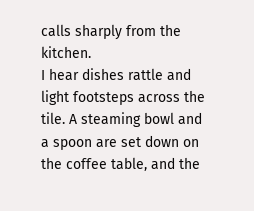calls sharply from the kitchen.
I hear dishes rattle and light footsteps across the tile. A steaming bowl and a spoon are set down on the coffee table, and the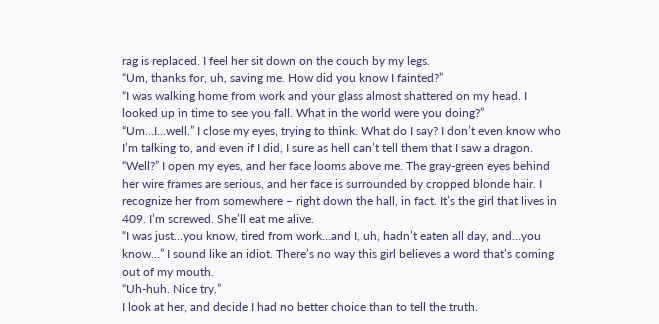rag is replaced. I feel her sit down on the couch by my legs.
“Um, thanks for, uh, saving me. How did you know I fainted?”
“I was walking home from work and your glass almost shattered on my head. I looked up in time to see you fall. What in the world were you doing?”
“Um…I…well.” I close my eyes, trying to think. What do I say? I don’t even know who I’m talking to, and even if I did, I sure as hell can’t tell them that I saw a dragon.
“Well?” I open my eyes, and her face looms above me. The gray-green eyes behind her wire frames are serious, and her face is surrounded by cropped blonde hair. I recognize her from somewhere – right down the hall, in fact. It’s the girl that lives in 409. I’m screwed. She’ll eat me alive.
“I was just…you know, tired from work…and I, uh, hadn’t eaten all day, and…you know…” I sound like an idiot. There’s no way this girl believes a word that’s coming out of my mouth.
“Uh-huh. Nice try.”
I look at her, and decide I had no better choice than to tell the truth.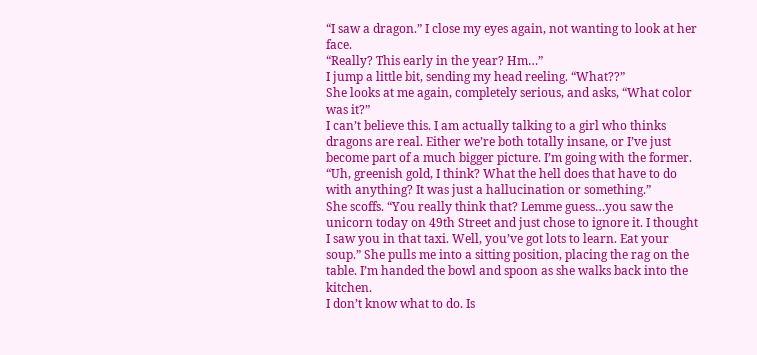“I saw a dragon.” I close my eyes again, not wanting to look at her face.
“Really? This early in the year? Hm…”
I jump a little bit, sending my head reeling. “What??”
She looks at me again, completely serious, and asks, “What color was it?”
I can’t believe this. I am actually talking to a girl who thinks dragons are real. Either we’re both totally insane, or I’ve just become part of a much bigger picture. I’m going with the former.
“Uh, greenish gold, I think? What the hell does that have to do with anything? It was just a hallucination or something.”
She scoffs. “You really think that? Lemme guess…you saw the unicorn today on 49th Street and just chose to ignore it. I thought I saw you in that taxi. Well, you’ve got lots to learn. Eat your soup.” She pulls me into a sitting position, placing the rag on the table. I’m handed the bowl and spoon as she walks back into the kitchen.
I don’t know what to do. Is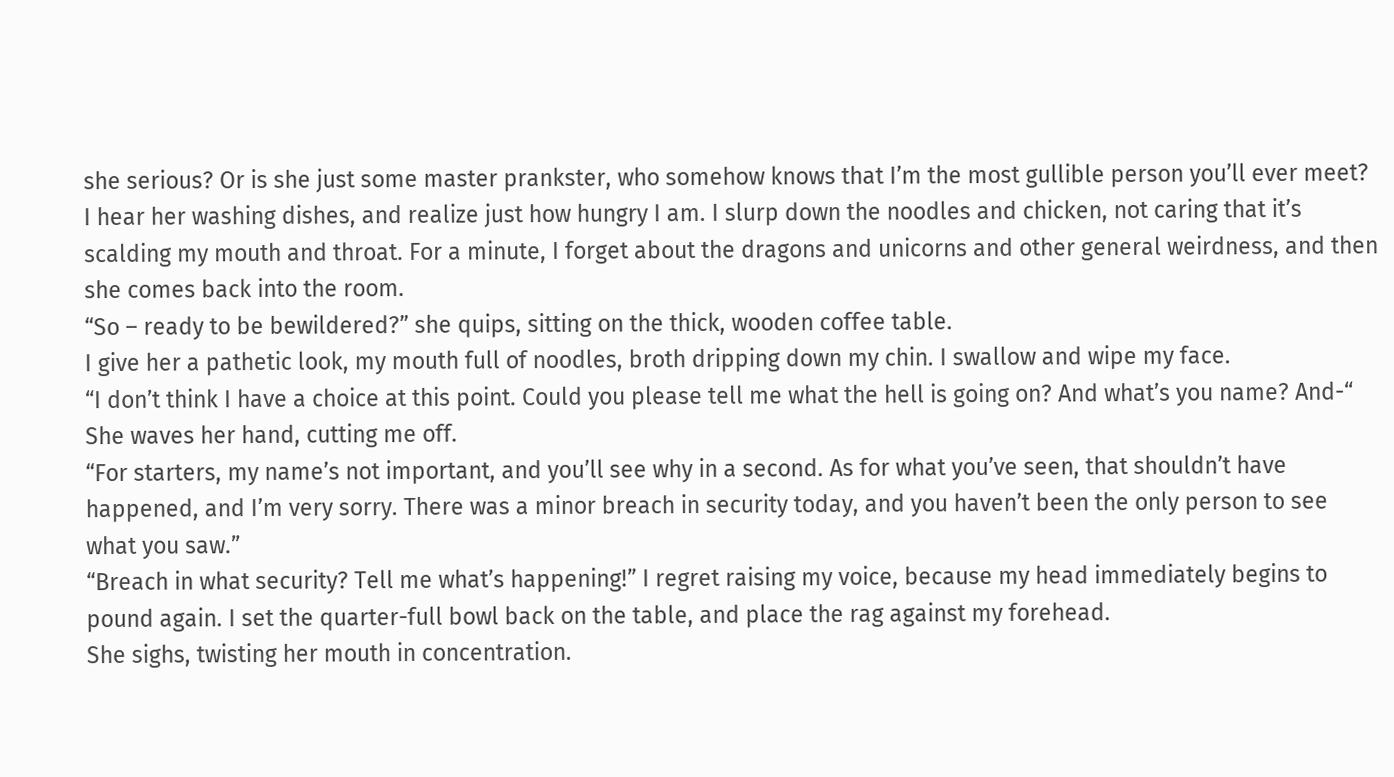she serious? Or is she just some master prankster, who somehow knows that I’m the most gullible person you’ll ever meet? I hear her washing dishes, and realize just how hungry I am. I slurp down the noodles and chicken, not caring that it’s scalding my mouth and throat. For a minute, I forget about the dragons and unicorns and other general weirdness, and then she comes back into the room.
“So – ready to be bewildered?” she quips, sitting on the thick, wooden coffee table.
I give her a pathetic look, my mouth full of noodles, broth dripping down my chin. I swallow and wipe my face.
“I don’t think I have a choice at this point. Could you please tell me what the hell is going on? And what’s you name? And-“
She waves her hand, cutting me off.
“For starters, my name’s not important, and you’ll see why in a second. As for what you’ve seen, that shouldn’t have happened, and I’m very sorry. There was a minor breach in security today, and you haven’t been the only person to see what you saw.”
“Breach in what security? Tell me what’s happening!” I regret raising my voice, because my head immediately begins to pound again. I set the quarter-full bowl back on the table, and place the rag against my forehead.
She sighs, twisting her mouth in concentration.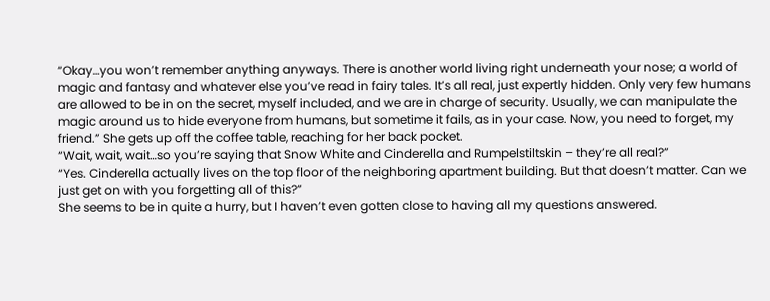“Okay…you won’t remember anything anyways. There is another world living right underneath your nose; a world of magic and fantasy and whatever else you’ve read in fairy tales. It’s all real, just expertly hidden. Only very few humans are allowed to be in on the secret, myself included, and we are in charge of security. Usually, we can manipulate the magic around us to hide everyone from humans, but sometime it fails, as in your case. Now, you need to forget, my friend.” She gets up off the coffee table, reaching for her back pocket.
“Wait, wait, wait…so you’re saying that Snow White and Cinderella and Rumpelstiltskin – they’re all real?”
“Yes. Cinderella actually lives on the top floor of the neighboring apartment building. But that doesn’t matter. Can we just get on with you forgetting all of this?”
She seems to be in quite a hurry, but I haven’t even gotten close to having all my questions answered.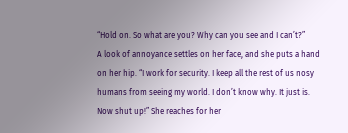“Hold on. So what are you? Why can you see and I can’t?”
A look of annoyance settles on her face, and she puts a hand on her hip. “I work for security. I keep all the rest of us nosy humans from seeing my world. I don’t know why. It just is. Now shut up!” She reaches for her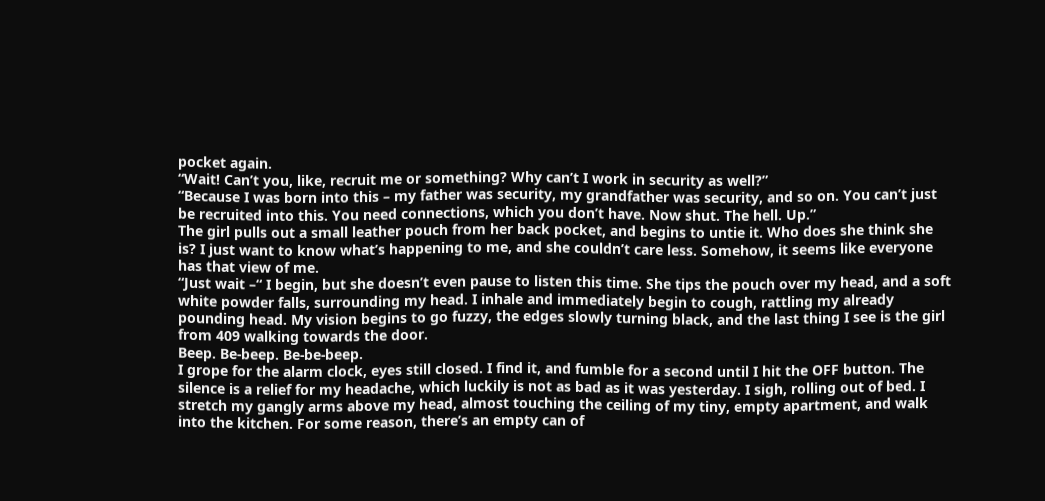pocket again.
“Wait! Can’t you, like, recruit me or something? Why can’t I work in security as well?”
“Because I was born into this – my father was security, my grandfather was security, and so on. You can’t just be recruited into this. You need connections, which you don’t have. Now shut. The hell. Up.”
The girl pulls out a small leather pouch from her back pocket, and begins to untie it. Who does she think she is? I just want to know what’s happening to me, and she couldn’t care less. Somehow, it seems like everyone has that view of me.
“Just wait –“ I begin, but she doesn’t even pause to listen this time. She tips the pouch over my head, and a soft white powder falls, surrounding my head. I inhale and immediately begin to cough, rattling my already pounding head. My vision begins to go fuzzy, the edges slowly turning black, and the last thing I see is the girl from 409 walking towards the door.
Beep. Be-beep. Be-be-beep.
I grope for the alarm clock, eyes still closed. I find it, and fumble for a second until I hit the OFF button. The silence is a relief for my headache, which luckily is not as bad as it was yesterday. I sigh, rolling out of bed. I stretch my gangly arms above my head, almost touching the ceiling of my tiny, empty apartment, and walk into the kitchen. For some reason, there’s an empty can of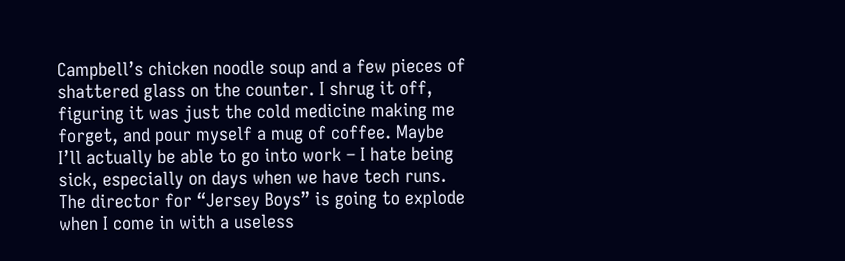Campbell’s chicken noodle soup and a few pieces of shattered glass on the counter. I shrug it off, figuring it was just the cold medicine making me forget, and pour myself a mug of coffee. Maybe I’ll actually be able to go into work – I hate being sick, especially on days when we have tech runs. The director for “Jersey Boys” is going to explode when I come in with a useless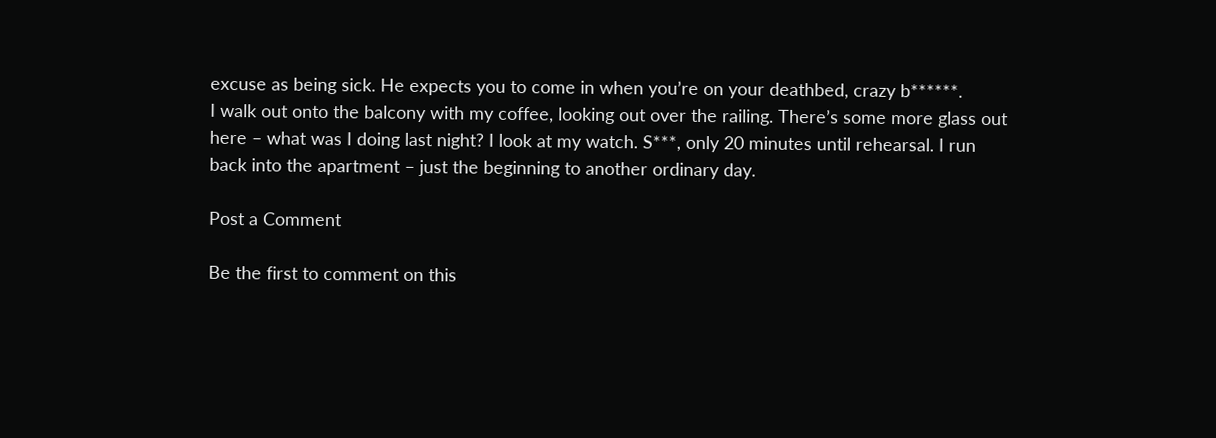excuse as being sick. He expects you to come in when you’re on your deathbed, crazy b******.
I walk out onto the balcony with my coffee, looking out over the railing. There’s some more glass out here – what was I doing last night? I look at my watch. S***, only 20 minutes until rehearsal. I run back into the apartment – just the beginning to another ordinary day.

Post a Comment

Be the first to comment on this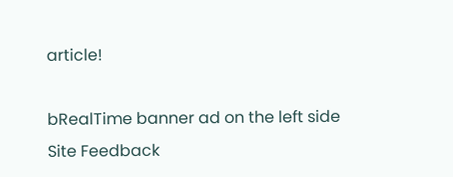article!

bRealTime banner ad on the left side
Site Feedback